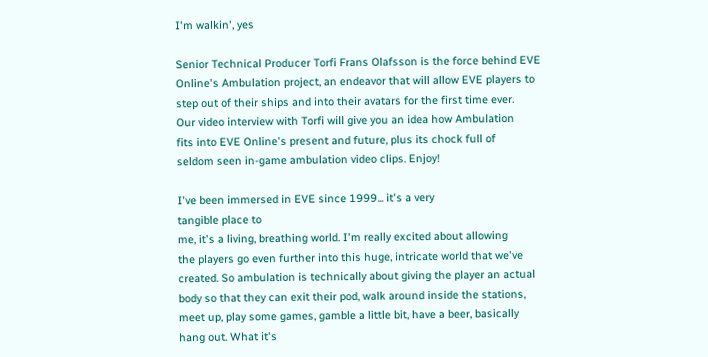I'm walkin', yes

Senior Technical Producer Torfi Frans Olafsson is the force behind EVE
Online's Ambulation project, an endeavor that will allow EVE players to
step out of their ships and into their avatars for the first time ever.
Our video interview with Torfi will give you an idea how Ambulation
fits into EVE Online's present and future, plus its chock full of
seldom seen in-game ambulation video clips. Enjoy!

I've been immersed in EVE since 1999... it's a very
tangible place to
me, it's a living, breathing world. I'm really excited about allowing
the players go even further into this huge, intricate world that we've
created. So ambulation is technically about giving the player an actual
body so that they can exit their pod, walk around inside the stations,
meet up, play some games, gamble a little bit, have a beer, basically
hang out. What it's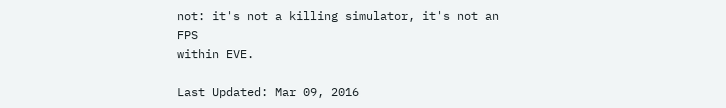not: it's not a killing simulator, it's not an FPS
within EVE.

Last Updated: Mar 09, 2016